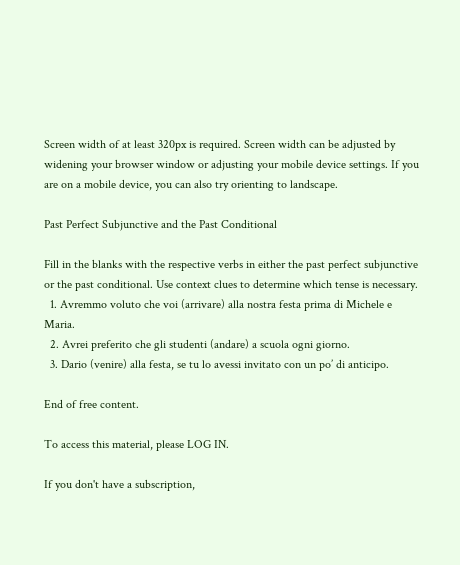Screen width of at least 320px is required. Screen width can be adjusted by widening your browser window or adjusting your mobile device settings. If you are on a mobile device, you can also try orienting to landscape.

Past Perfect Subjunctive and the Past Conditional

Fill in the blanks with the respective verbs in either the past perfect subjunctive or the past conditional. Use context clues to determine which tense is necessary.
  1. Avremmo voluto che voi (arrivare) alla nostra festa prima di Michele e Maria.
  2. Avrei preferito che gli studenti (andare) a scuola ogni giorno.
  3. Dario (venire) alla festa, se tu lo avessi invitato con un po’ di anticipo.

End of free content.

To access this material, please LOG IN.

If you don't have a subscription,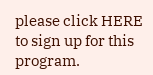please click HERE to sign up for this program.